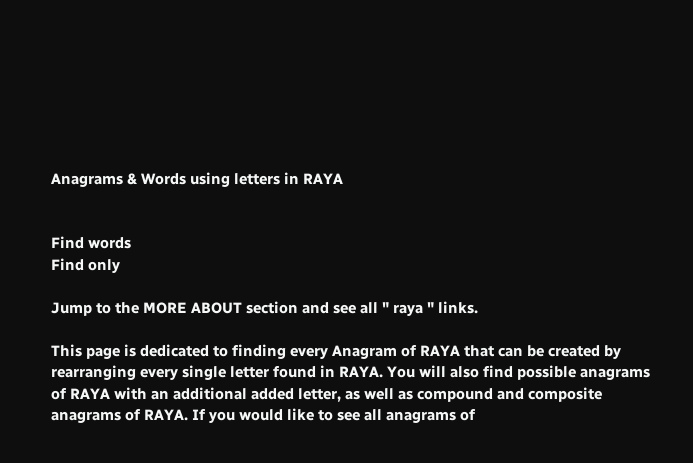Anagrams & Words using letters in RAYA


Find words
Find only

Jump to the MORE ABOUT section and see all " raya " links.

This page is dedicated to finding every Anagram of RAYA that can be created by rearranging every single letter found in RAYA. You will also find possible anagrams of RAYA with an additional added letter, as well as compound and composite anagrams of RAYA. If you would like to see all anagrams of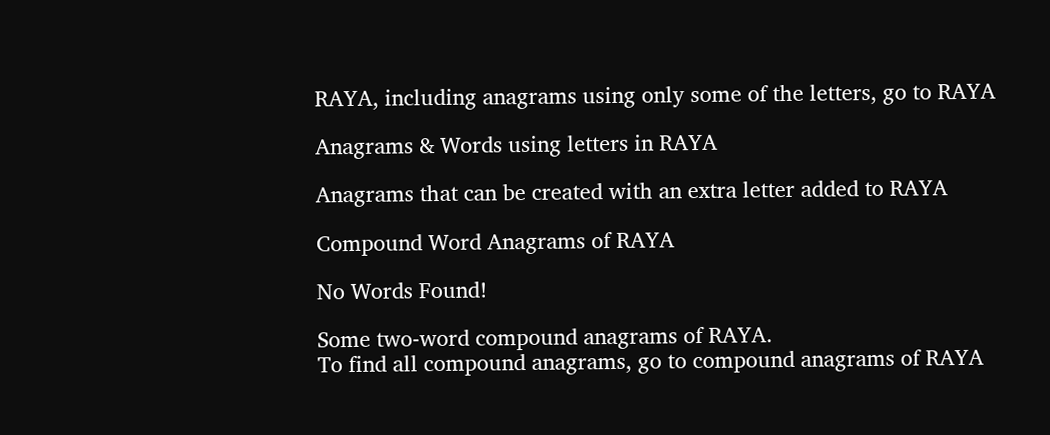RAYA, including anagrams using only some of the letters, go to RAYA

Anagrams & Words using letters in RAYA

Anagrams that can be created with an extra letter added to RAYA

Compound Word Anagrams of RAYA

No Words Found!

Some two-word compound anagrams of RAYA.
To find all compound anagrams, go to compound anagrams of RAYA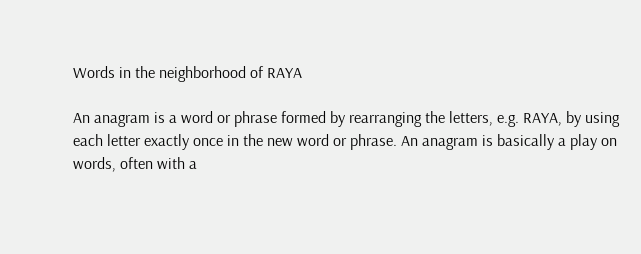Words in the neighborhood of RAYA

An anagram is a word or phrase formed by rearranging the letters, e.g. RAYA, by using each letter exactly once in the new word or phrase. An anagram is basically a play on words, often with a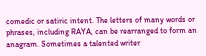comedic or satiric intent. The letters of many words or phrases, including RAYA, can be rearranged to form an anagram. Sometimes a talented writer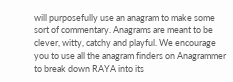will purposefully use an anagram to make some sort of commentary. Anagrams are meant to be clever, witty, catchy and playful. We encourage you to use all the anagram finders on Anagrammer to break down RAYA into its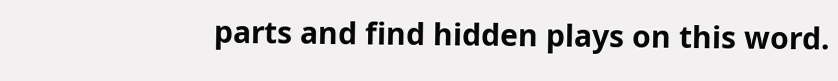parts and find hidden plays on this word.